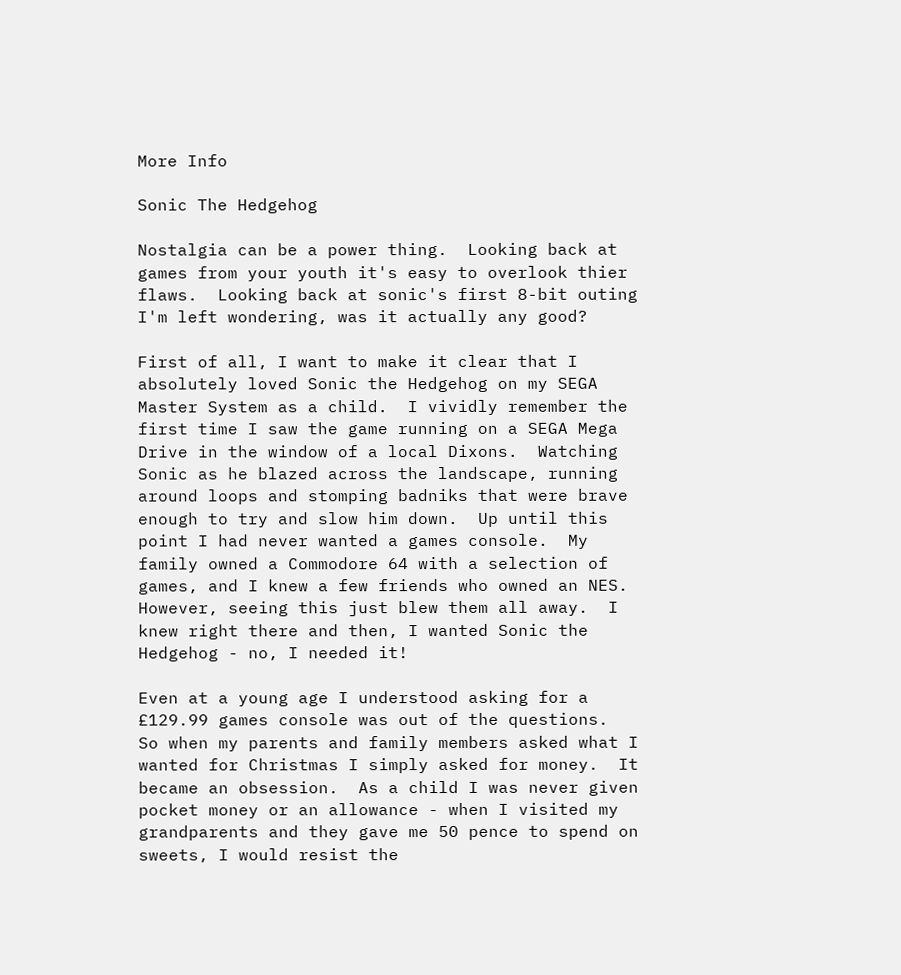More Info

Sonic The Hedgehog

Nostalgia can be a power thing.  Looking back at games from your youth it's easy to overlook thier flaws.  Looking back at sonic's first 8-bit outing I'm left wondering, was it actually any good?

First of all, I want to make it clear that I absolutely loved Sonic the Hedgehog on my SEGA Master System as a child.  I vividly remember the first time I saw the game running on a SEGA Mega Drive in the window of a local Dixons.  Watching Sonic as he blazed across the landscape, running around loops and stomping badniks that were brave enough to try and slow him down.  Up until this point I had never wanted a games console.  My family owned a Commodore 64 with a selection of games, and I knew a few friends who owned an NES.  However, seeing this just blew them all away.  I knew right there and then, I wanted Sonic the Hedgehog - no, I needed it!

Even at a young age I understood asking for a £129.99 games console was out of the questions.  So when my parents and family members asked what I wanted for Christmas I simply asked for money.  It became an obsession.  As a child I was never given pocket money or an allowance - when I visited my grandparents and they gave me 50 pence to spend on sweets, I would resist the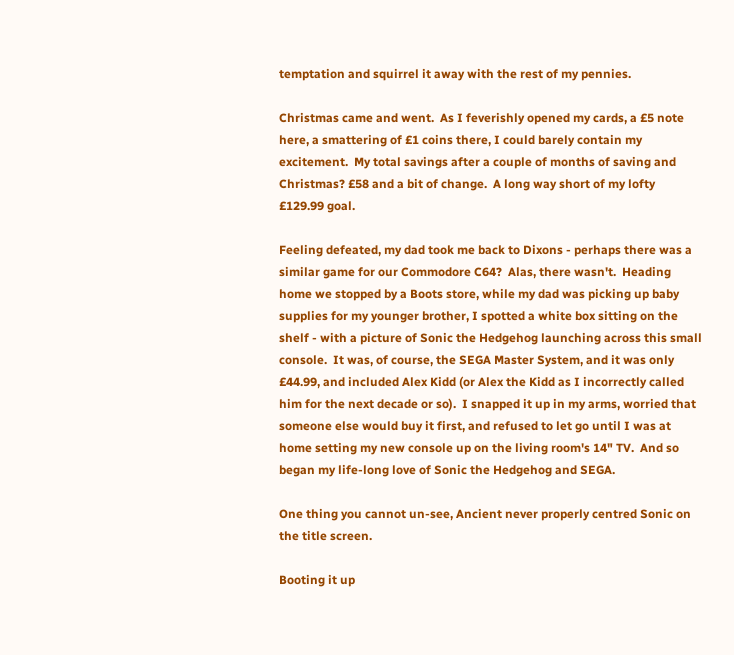temptation and squirrel it away with the rest of my pennies.

Christmas came and went.  As I feverishly opened my cards, a £5 note here, a smattering of £1 coins there, I could barely contain my excitement.  My total savings after a couple of months of saving and Christmas? £58 and a bit of change.  A long way short of my lofty £129.99 goal.

Feeling defeated, my dad took me back to Dixons - perhaps there was a similar game for our Commodore C64?  Alas, there wasn't.  Heading home we stopped by a Boots store, while my dad was picking up baby supplies for my younger brother, I spotted a white box sitting on the shelf - with a picture of Sonic the Hedgehog launching across this small console.  It was, of course, the SEGA Master System, and it was only £44.99, and included Alex Kidd (or Alex the Kidd as I incorrectly called him for the next decade or so).  I snapped it up in my arms, worried that someone else would buy it first, and refused to let go until I was at home setting my new console up on the living room's 14" TV.  And so began my life-long love of Sonic the Hedgehog and SEGA.

One thing you cannot un-see, Ancient never properly centred Sonic on the title screen.

Booting it up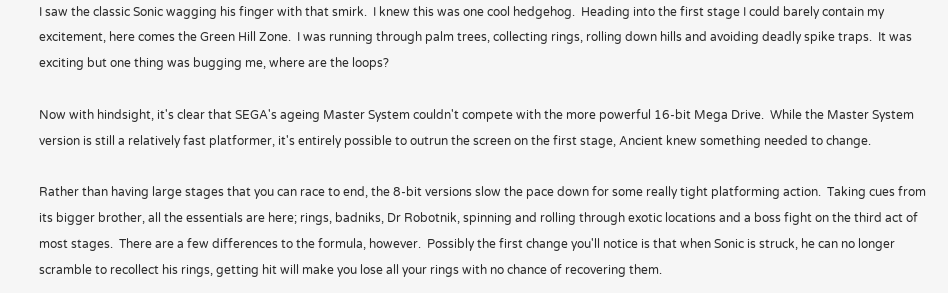I saw the classic Sonic wagging his finger with that smirk.  I knew this was one cool hedgehog.  Heading into the first stage I could barely contain my excitement, here comes the Green Hill Zone.  I was running through palm trees, collecting rings, rolling down hills and avoiding deadly spike traps.  It was exciting but one thing was bugging me, where are the loops?

Now with hindsight, it's clear that SEGA's ageing Master System couldn't compete with the more powerful 16-bit Mega Drive.  While the Master System version is still a relatively fast platformer, it's entirely possible to outrun the screen on the first stage, Ancient knew something needed to change.

Rather than having large stages that you can race to end, the 8-bit versions slow the pace down for some really tight platforming action.  Taking cues from its bigger brother, all the essentials are here; rings, badniks, Dr Robotnik, spinning and rolling through exotic locations and a boss fight on the third act of most stages.  There are a few differences to the formula, however.  Possibly the first change you'll notice is that when Sonic is struck, he can no longer scramble to recollect his rings, getting hit will make you lose all your rings with no chance of recovering them.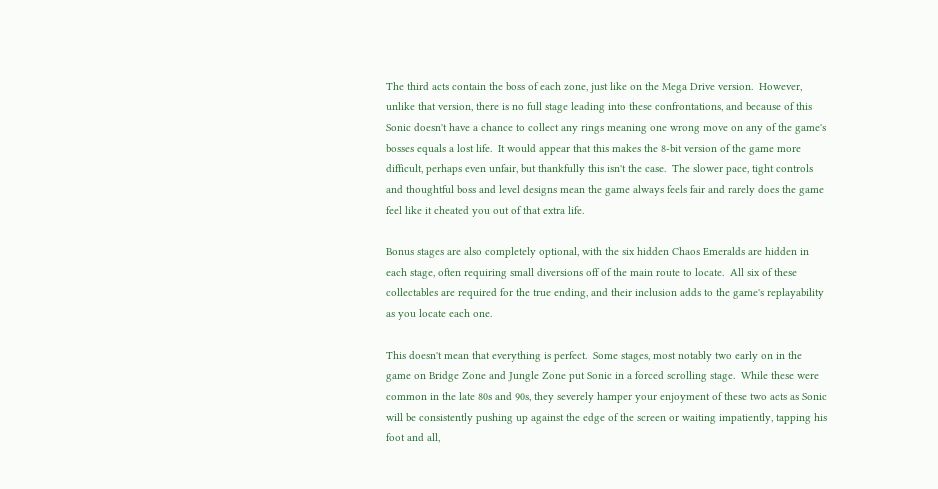The third acts contain the boss of each zone, just like on the Mega Drive version.  However, unlike that version, there is no full stage leading into these confrontations, and because of this Sonic doesn't have a chance to collect any rings meaning one wrong move on any of the game's bosses equals a lost life.  It would appear that this makes the 8-bit version of the game more difficult, perhaps even unfair, but thankfully this isn't the case.  The slower pace, tight controls and thoughtful boss and level designs mean the game always feels fair and rarely does the game feel like it cheated you out of that extra life.

Bonus stages are also completely optional, with the six hidden Chaos Emeralds are hidden in each stage, often requiring small diversions off of the main route to locate.  All six of these collectables are required for the true ending, and their inclusion adds to the game's replayability as you locate each one.

This doesn't mean that everything is perfect.  Some stages, most notably two early on in the game on Bridge Zone and Jungle Zone put Sonic in a forced scrolling stage.  While these were common in the late 80s and 90s, they severely hamper your enjoyment of these two acts as Sonic will be consistently pushing up against the edge of the screen or waiting impatiently, tapping his foot and all,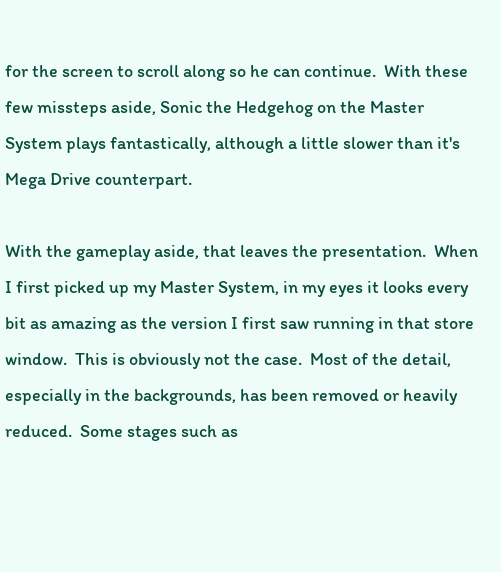for the screen to scroll along so he can continue.  With these few missteps aside, Sonic the Hedgehog on the Master System plays fantastically, although a little slower than it's Mega Drive counterpart.

With the gameplay aside, that leaves the presentation.  When I first picked up my Master System, in my eyes it looks every bit as amazing as the version I first saw running in that store window.  This is obviously not the case.  Most of the detail, especially in the backgrounds, has been removed or heavily reduced.  Some stages such as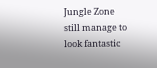Jungle Zone still manage to look fantastic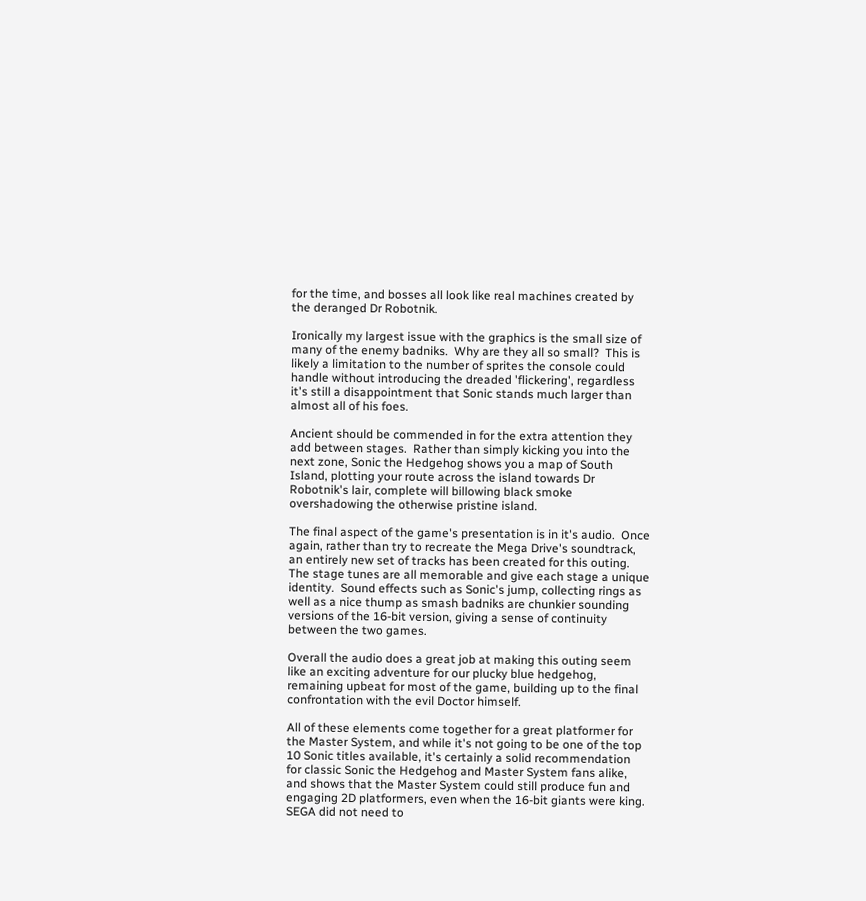for the time, and bosses all look like real machines created by the deranged Dr Robotnik.

Ironically my largest issue with the graphics is the small size of many of the enemy badniks.  Why are they all so small?  This is likely a limitation to the number of sprites the console could handle without introducing the dreaded 'flickering', regardless it's still a disappointment that Sonic stands much larger than almost all of his foes.

Ancient should be commended in for the extra attention they add between stages.  Rather than simply kicking you into the next zone, Sonic the Hedgehog shows you a map of South Island, plotting your route across the island towards Dr Robotnik's lair, complete will billowing black smoke overshadowing the otherwise pristine island.

The final aspect of the game's presentation is in it's audio.  Once again, rather than try to recreate the Mega Drive's soundtrack, an entirely new set of tracks has been created for this outing.  The stage tunes are all memorable and give each stage a unique identity.  Sound effects such as Sonic's jump, collecting rings as well as a nice thump as smash badniks are chunkier sounding versions of the 16-bit version, giving a sense of continuity between the two games.

Overall the audio does a great job at making this outing seem like an exciting adventure for our plucky blue hedgehog, remaining upbeat for most of the game, building up to the final confrontation with the evil Doctor himself.

All of these elements come together for a great platformer for the Master System, and while it's not going to be one of the top 10 Sonic titles available, it's certainly a solid recommendation for classic Sonic the Hedgehog and Master System fans alike, and shows that the Master System could still produce fun and engaging 2D platformers, even when the 16-bit giants were king.  SEGA did not need to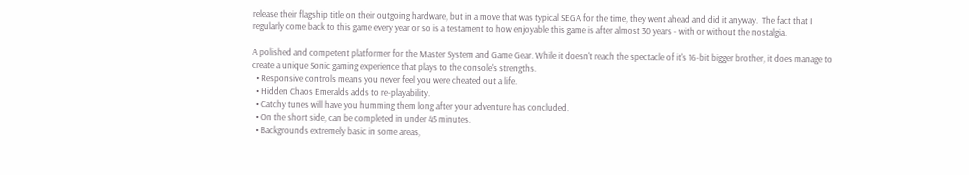release their flagship title on their outgoing hardware, but in a move that was typical SEGA for the time, they went ahead and did it anyway.  The fact that I regularly come back to this game every year or so is a testament to how enjoyable this game is after almost 30 years - with or without the nostalgia.

A polished and competent platformer for the Master System and Game Gear. While it doesn't reach the spectacle of it's 16-bit bigger brother, it does manage to create a unique Sonic gaming experience that plays to the console's strengths.
  • Responsive controls means you never feel you were cheated out a life.
  • Hidden Chaos Emeralds adds to re-playability.
  • Catchy tunes will have you humming them long after your adventure has concluded.
  • On the short side, can be completed in under 45 minutes.
  • Backgrounds extremely basic in some areas,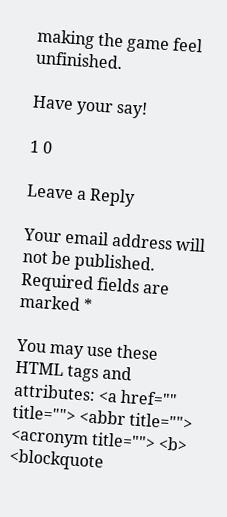making the game feel unfinished.

Have your say!

1 0

Leave a Reply

Your email address will not be published. Required fields are marked *

You may use these HTML tags and attributes: <a href="" title=""> <abbr title=""> <acronym title=""> <b> <blockquote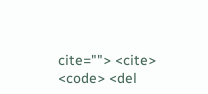cite=""> <cite> <code> <del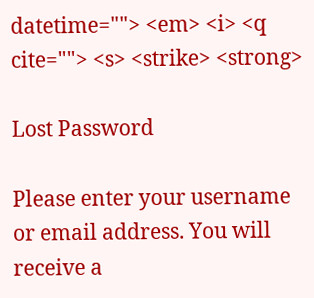datetime=""> <em> <i> <q cite=""> <s> <strike> <strong>

Lost Password

Please enter your username or email address. You will receive a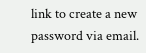link to create a new password via email.